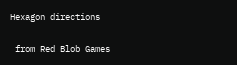Hexagon directions

 from Red Blob Games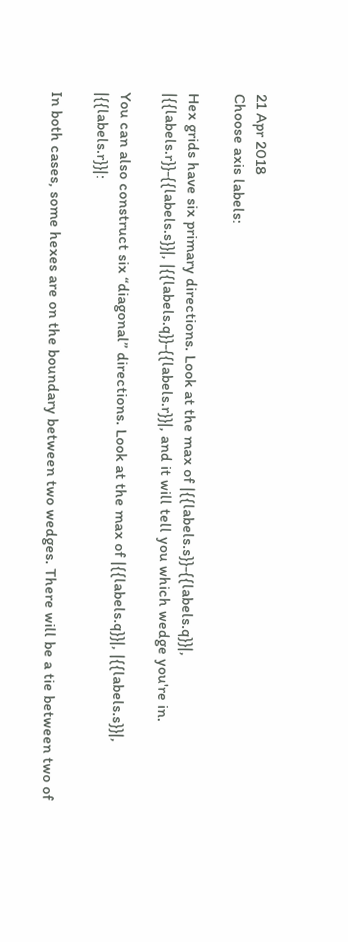21 Apr 2018
Choose axis labels:

Hex grids have six primary directions. Look at the max of |{{labels.s}}-{{labels.q}}|, |{{labels.r}}-{{labels.s}}|, |{{labels.q}}-{{labels.r}}|, and it will tell you which wedge you're in.

You can also construct six “diagonal” directions. Look at the max of |{{labels.q}}|, |{{labels.s}}|, |{{labels.r}}|:

In both cases, some hexes are on the boundary between two wedges. There will be a tie between two of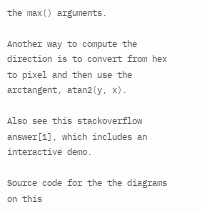the max() arguments.

Another way to compute the direction is to convert from hex to pixel and then use the arctangent, atan2(y, x).

Also see this stackoverflow answer[1], which includes an interactive demo.

Source code for the the diagrams on this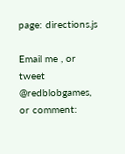page: directions.js

Email me , or tweet @redblobgames, or comment: